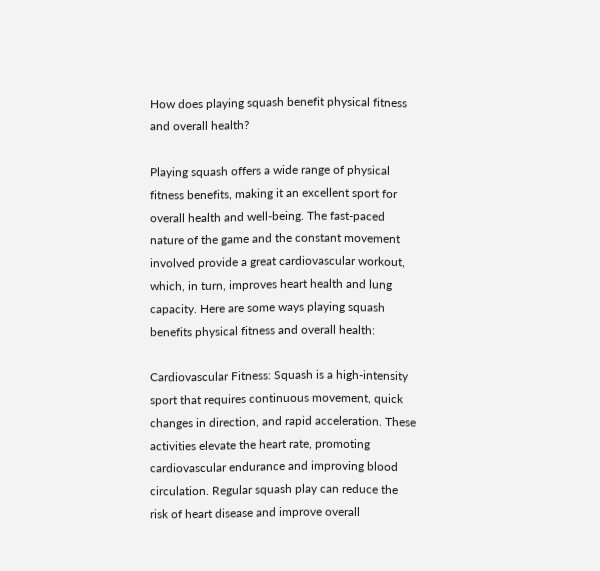How does playing squash benefit physical fitness and overall health?

Playing squash offers a wide range of physical fitness benefits, making it an excellent sport for overall health and well-being. The fast-paced nature of the game and the constant movement involved provide a great cardiovascular workout, which, in turn, improves heart health and lung capacity. Here are some ways playing squash benefits physical fitness and overall health:

Cardiovascular Fitness: Squash is a high-intensity sport that requires continuous movement, quick changes in direction, and rapid acceleration. These activities elevate the heart rate, promoting cardiovascular endurance and improving blood circulation. Regular squash play can reduce the risk of heart disease and improve overall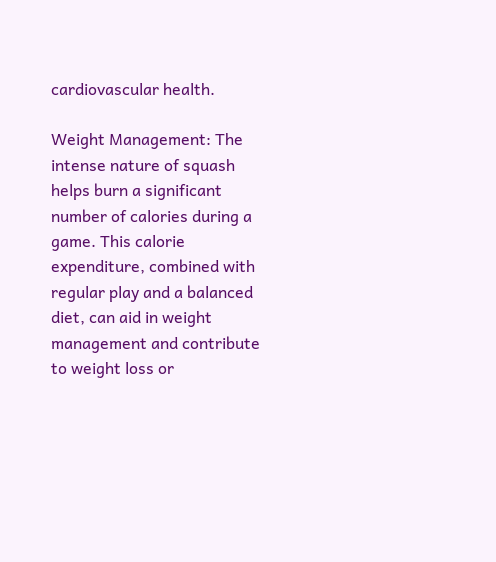cardiovascular health.

Weight Management: The intense nature of squash helps burn a significant number of calories during a game. This calorie expenditure, combined with regular play and a balanced diet, can aid in weight management and contribute to weight loss or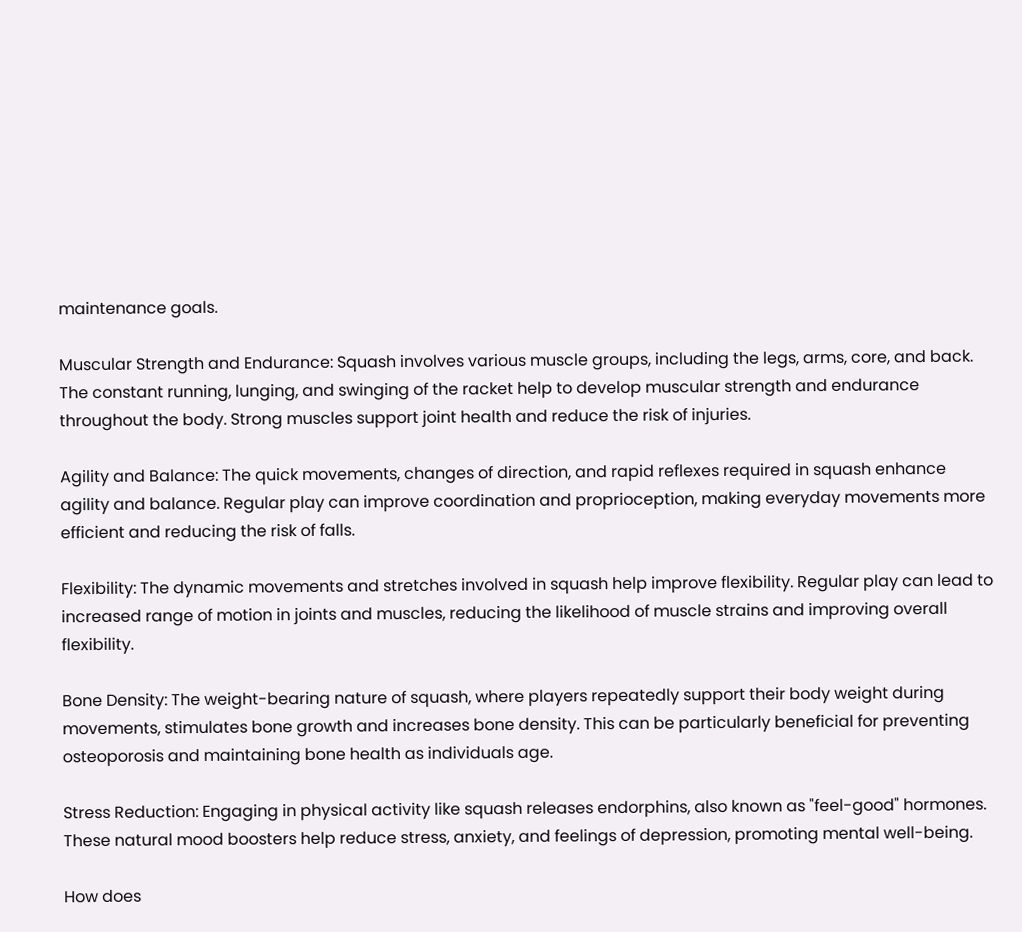maintenance goals.

Muscular Strength and Endurance: Squash involves various muscle groups, including the legs, arms, core, and back. The constant running, lunging, and swinging of the racket help to develop muscular strength and endurance throughout the body. Strong muscles support joint health and reduce the risk of injuries.

Agility and Balance: The quick movements, changes of direction, and rapid reflexes required in squash enhance agility and balance. Regular play can improve coordination and proprioception, making everyday movements more efficient and reducing the risk of falls.

Flexibility: The dynamic movements and stretches involved in squash help improve flexibility. Regular play can lead to increased range of motion in joints and muscles, reducing the likelihood of muscle strains and improving overall flexibility.

Bone Density: The weight-bearing nature of squash, where players repeatedly support their body weight during movements, stimulates bone growth and increases bone density. This can be particularly beneficial for preventing osteoporosis and maintaining bone health as individuals age.

Stress Reduction: Engaging in physical activity like squash releases endorphins, also known as "feel-good" hormones. These natural mood boosters help reduce stress, anxiety, and feelings of depression, promoting mental well-being.

How does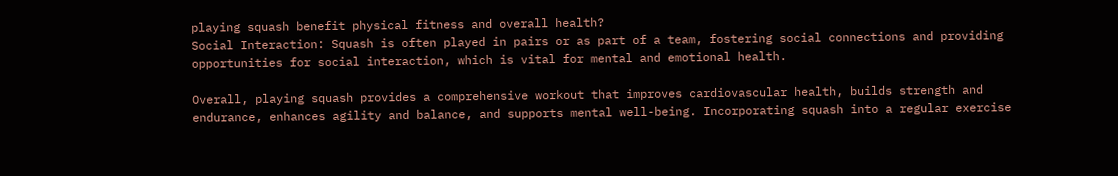playing squash benefit physical fitness and overall health?
Social Interaction: Squash is often played in pairs or as part of a team, fostering social connections and providing opportunities for social interaction, which is vital for mental and emotional health.

Overall, playing squash provides a comprehensive workout that improves cardiovascular health, builds strength and endurance, enhances agility and balance, and supports mental well-being. Incorporating squash into a regular exercise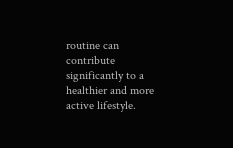routine can contribute significantly to a healthier and more active lifestyle.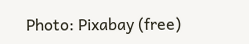Photo: Pixabay (free)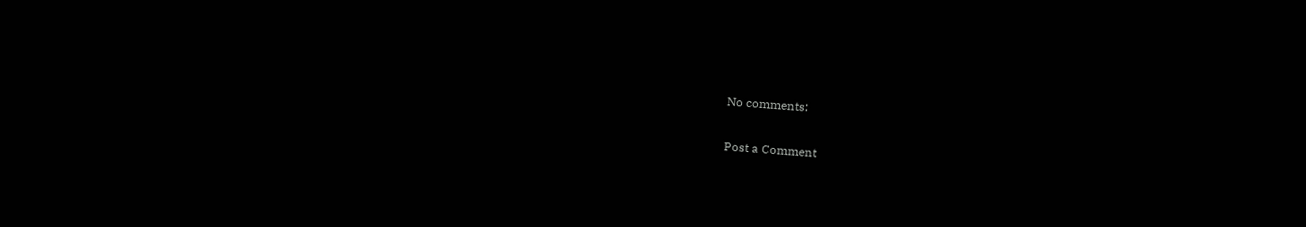No comments:

Post a Comment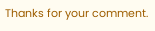Thanks for your comment.